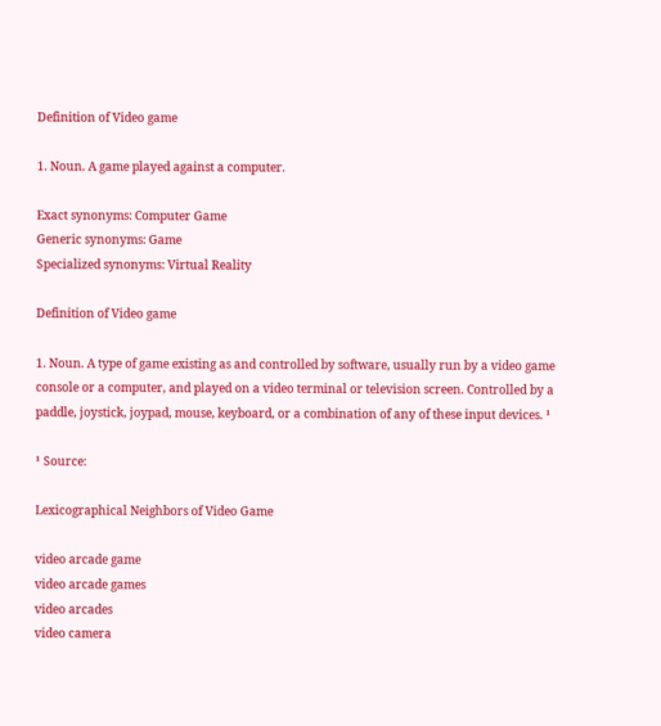Definition of Video game

1. Noun. A game played against a computer.

Exact synonyms: Computer Game
Generic synonyms: Game
Specialized synonyms: Virtual Reality

Definition of Video game

1. Noun. A type of game existing as and controlled by software, usually run by a video game console or a computer, and played on a video terminal or television screen. Controlled by a paddle, joystick, joypad, mouse, keyboard, or a combination of any of these input devices. ¹

¹ Source:

Lexicographical Neighbors of Video Game

video arcade game
video arcade games
video arcades
video camera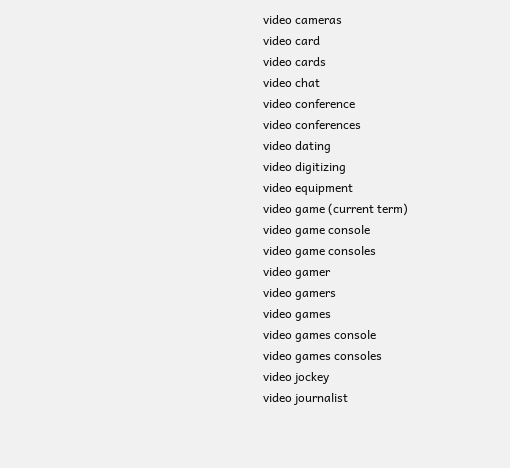video cameras
video card
video cards
video chat
video conference
video conferences
video dating
video digitizing
video equipment
video game (current term)
video game console
video game consoles
video gamer
video gamers
video games
video games console
video games consoles
video jockey
video journalist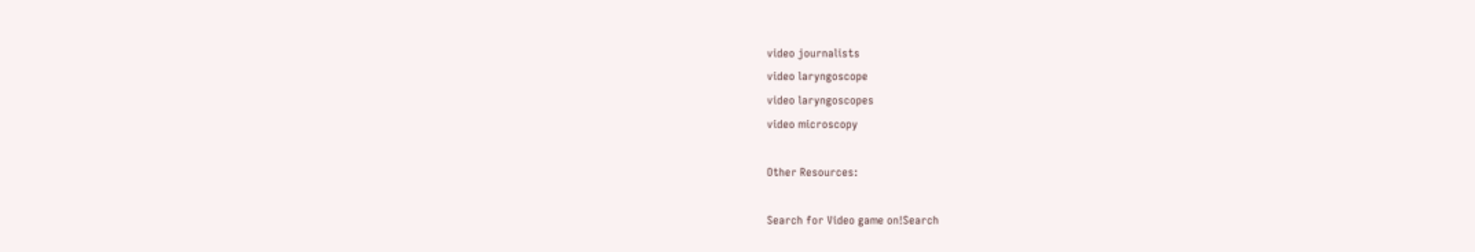video journalists
video laryngoscope
video laryngoscopes
video microscopy

Other Resources:

Search for Video game on!Search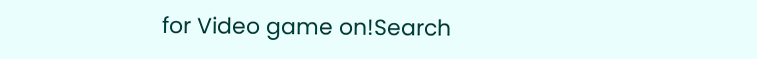for Video game on!Search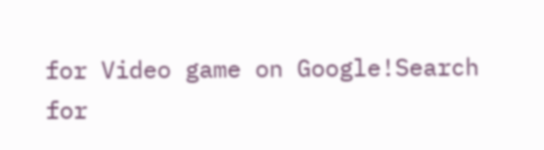for Video game on Google!Search for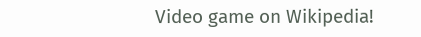Video game on Wikipedia!